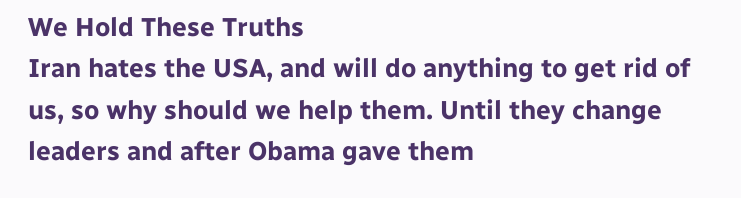We Hold These Truths
Iran hates the USA, and will do anything to get rid of us, so why should we help them. Until they change leaders and after Obama gave them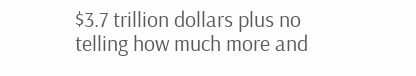$3.7 trillion dollars plus no telling how much more and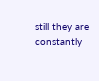still they are constantly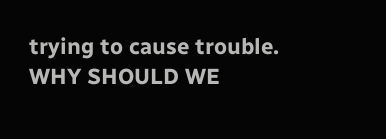trying to cause trouble. WHY SHOULD WE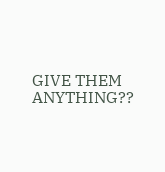GIVE THEM ANYTHING??